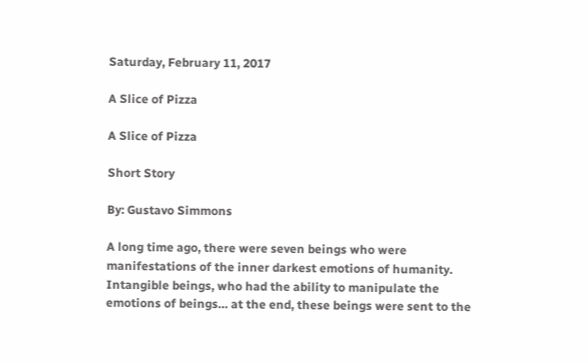Saturday, February 11, 2017

A Slice of Pizza

A Slice of Pizza

Short Story

By: Gustavo Simmons

A long time ago, there were seven beings who were manifestations of the inner darkest emotions of humanity. Intangible beings, who had the ability to manipulate the emotions of beings… at the end, these beings were sent to the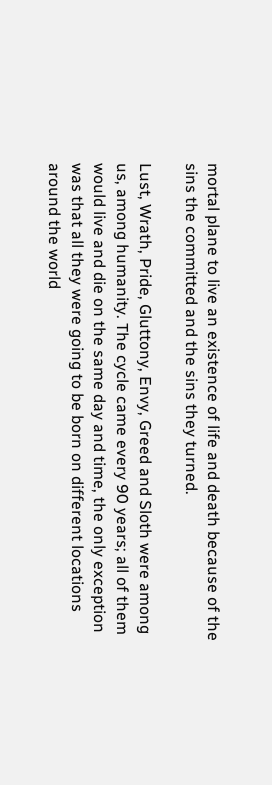mortal plane to live an existence of life and death because of the sins the committed and the sins they turned.

Lust, Wrath, Pride, Gluttony, Envy, Greed and Sloth were among us, among humanity. The cycle came every 90 years; all of them would live and die on the same day and time, the only exception was that all they were going to be born on different locations around the world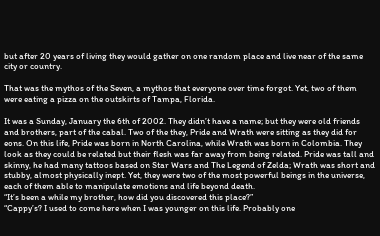but after 20 years of living they would gather on one random place and live near of the same city or country.

That was the mythos of the Seven, a mythos that everyone over time forgot. Yet, two of them were eating a pizza on the outskirts of Tampa, Florida.

It was a Sunday, January the 6th of 2002. They didn’t have a name; but they were old friends and brothers, part of the cabal. Two of the they, Pride and Wrath were sitting as they did for eons. On this life, Pride was born in North Carolina, while Wrath was born in Colombia. They look as they could be related but their flesh was far away from being related. Pride was tall and skinny, he had many tattoos based on Star Wars and The Legend of Zelda; Wrath was short and stubby, almost physically inept. Yet, they were two of the most powerful beings in the universe, each of them able to manipulate emotions and life beyond death.
“It’s been a while my brother, how did you discovered this place?”
“Cappy’s? I used to come here when I was younger on this life. Probably one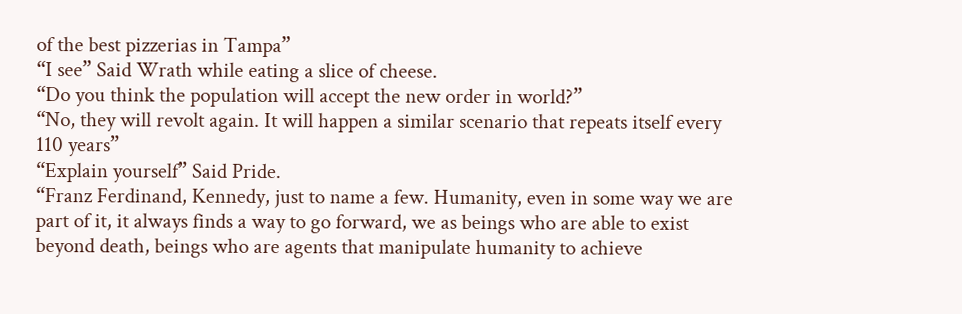of the best pizzerias in Tampa”
“I see” Said Wrath while eating a slice of cheese.
“Do you think the population will accept the new order in world?”
“No, they will revolt again. It will happen a similar scenario that repeats itself every 110 years”
“Explain yourself” Said Pride.
“Franz Ferdinand, Kennedy, just to name a few. Humanity, even in some way we are part of it, it always finds a way to go forward, we as beings who are able to exist beyond death, beings who are agents that manipulate humanity to achieve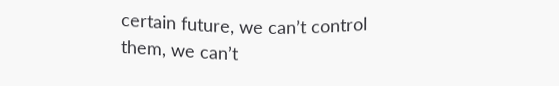certain future, we can’t control them, we can’t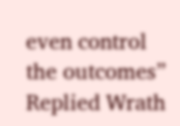even control the outcomes” Replied Wrath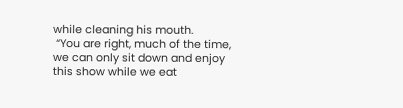while cleaning his mouth.
 “You are right, much of the time, we can only sit down and enjoy this show while we eat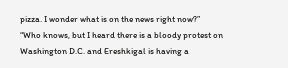pizza. I wonder what is on the news right now?”
“Who knows, but I heard there is a bloody protest on Washington D.C. and Ereshkigal is having a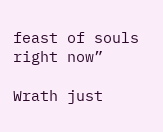feast of souls right now”

Wrath just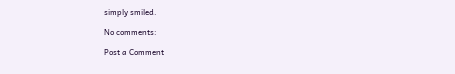simply smiled.

No comments:

Post a Comment